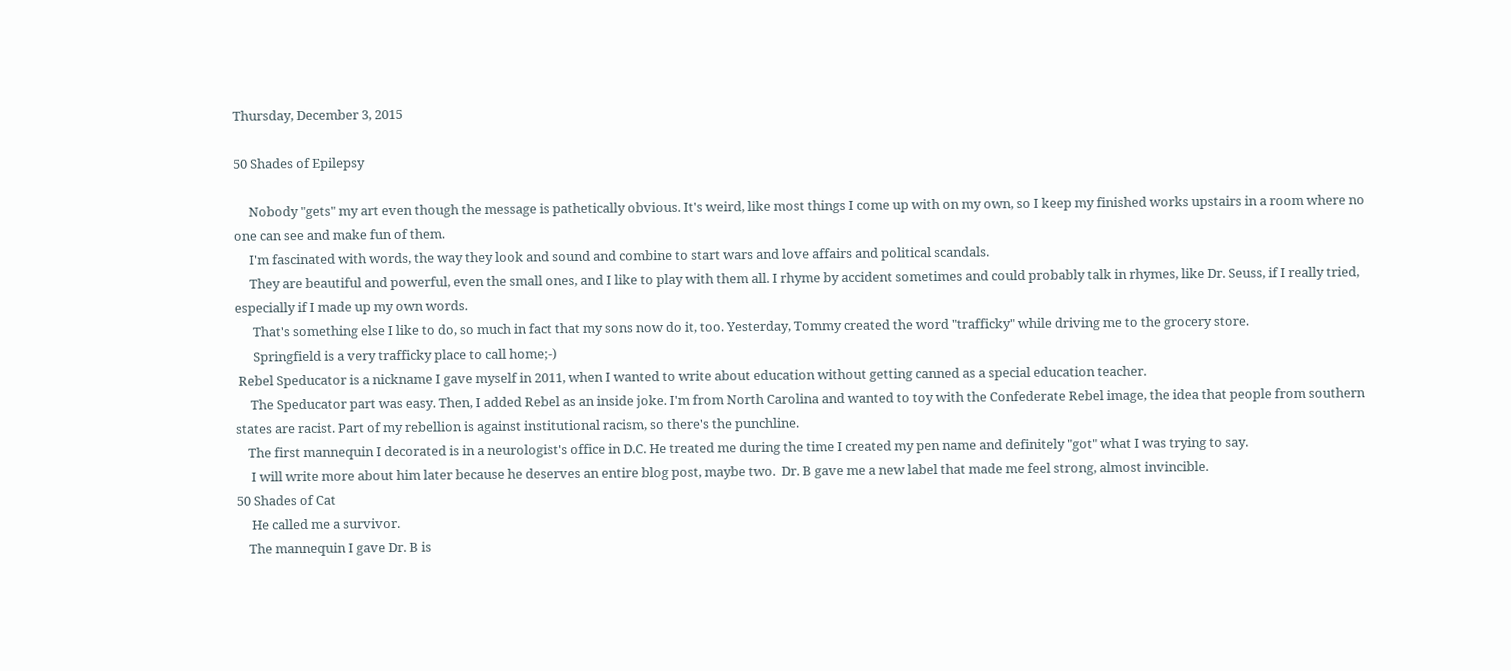Thursday, December 3, 2015

50 Shades of Epilepsy

     Nobody "gets" my art even though the message is pathetically obvious. It's weird, like most things I come up with on my own, so I keep my finished works upstairs in a room where no one can see and make fun of them.
     I'm fascinated with words, the way they look and sound and combine to start wars and love affairs and political scandals.
     They are beautiful and powerful, even the small ones, and I like to play with them all. I rhyme by accident sometimes and could probably talk in rhymes, like Dr. Seuss, if I really tried, especially if I made up my own words.
      That's something else I like to do, so much in fact that my sons now do it, too. Yesterday, Tommy created the word "trafficky" while driving me to the grocery store.
      Springfield is a very trafficky place to call home;-)
 Rebel Speducator is a nickname I gave myself in 2011, when I wanted to write about education without getting canned as a special education teacher.
     The Speducator part was easy. Then, I added Rebel as an inside joke. I'm from North Carolina and wanted to toy with the Confederate Rebel image, the idea that people from southern states are racist. Part of my rebellion is against institutional racism, so there's the punchline.
    The first mannequin I decorated is in a neurologist's office in D.C. He treated me during the time I created my pen name and definitely "got" what I was trying to say.
     I will write more about him later because he deserves an entire blog post, maybe two.  Dr. B gave me a new label that made me feel strong, almost invincible.
50 Shades of Cat
     He called me a survivor.
    The mannequin I gave Dr. B is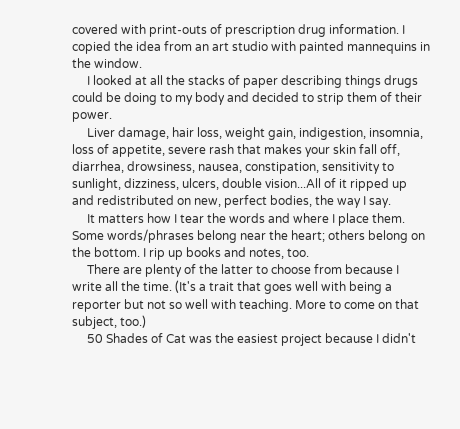covered with print-outs of prescription drug information. I copied the idea from an art studio with painted mannequins in the window.
     I looked at all the stacks of paper describing things drugs could be doing to my body and decided to strip them of their power.
     Liver damage, hair loss, weight gain, indigestion, insomnia, loss of appetite, severe rash that makes your skin fall off, diarrhea, drowsiness, nausea, constipation, sensitivity to sunlight, dizziness, ulcers, double vision...All of it ripped up and redistributed on new, perfect bodies, the way I say.
     It matters how I tear the words and where I place them. Some words/phrases belong near the heart; others belong on the bottom. I rip up books and notes, too.
     There are plenty of the latter to choose from because I write all the time. (It's a trait that goes well with being a reporter but not so well with teaching. More to come on that subject, too.)
     50 Shades of Cat was the easiest project because I didn't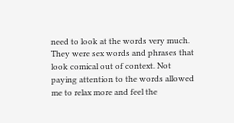need to look at the words very much. They were sex words and phrases that look comical out of context. Not paying attention to the words allowed me to relax more and feel the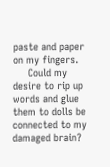paste and paper on my fingers.
     Could my desire to rip up words and glue them to dolls be connected to my damaged brain?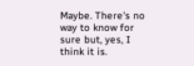Maybe. There's no way to know for sure but, yes, I think it is.